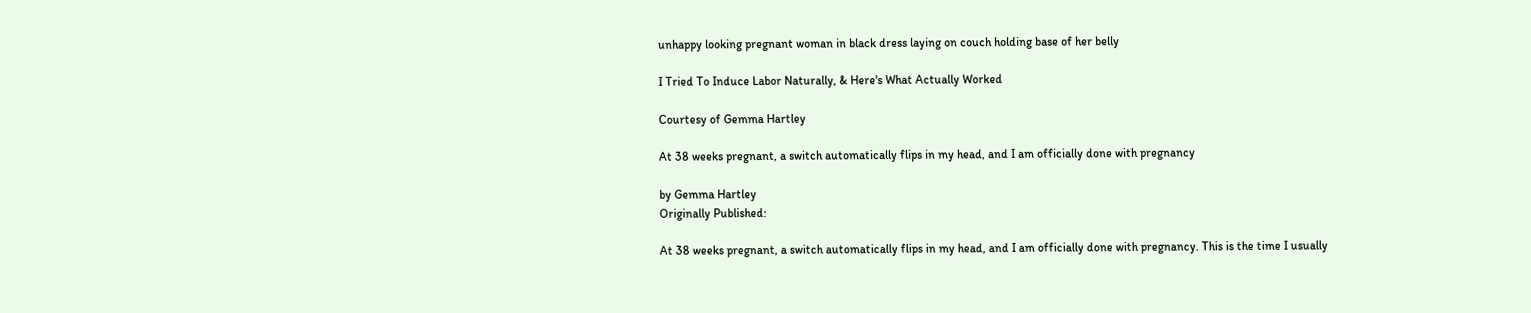unhappy looking pregnant woman in black dress laying on couch holding base of her belly

I Tried To Induce Labor Naturally, & Here's What Actually Worked

Courtesy of Gemma Hartley

At 38 weeks pregnant, a switch automatically flips in my head, and I am officially done with pregnancy

by Gemma Hartley
Originally Published:

At 38 weeks pregnant, a switch automatically flips in my head, and I am officially done with pregnancy. This is the time I usually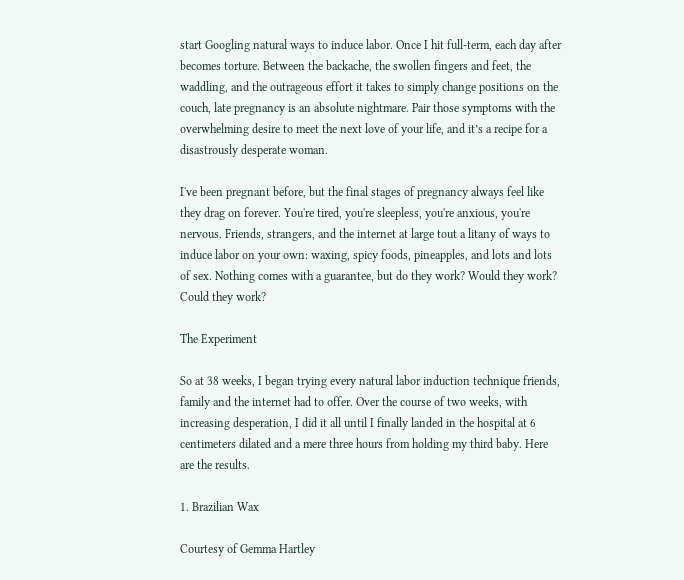start Googling natural ways to induce labor. Once I hit full-term, each day after becomes torture. Between the backache, the swollen fingers and feet, the waddling, and the outrageous effort it takes to simply change positions on the couch, late pregnancy is an absolute nightmare. Pair those symptoms with the overwhelming desire to meet the next love of your life, and it’s a recipe for a disastrously desperate woman.

I've been pregnant before, but the final stages of pregnancy always feel like they drag on forever. You're tired, you're sleepless, you're anxious, you're nervous. Friends, strangers, and the internet at large tout a litany of ways to induce labor on your own: waxing, spicy foods, pineapples, and lots and lots of sex. Nothing comes with a guarantee, but do they work? Would they work? Could they work?

The Experiment

So at 38 weeks, I began trying every natural labor induction technique friends, family and the internet had to offer. Over the course of two weeks, with increasing desperation, I did it all until I finally landed in the hospital at 6 centimeters dilated and a mere three hours from holding my third baby. Here are the results.

1. Brazilian Wax

Courtesy of Gemma Hartley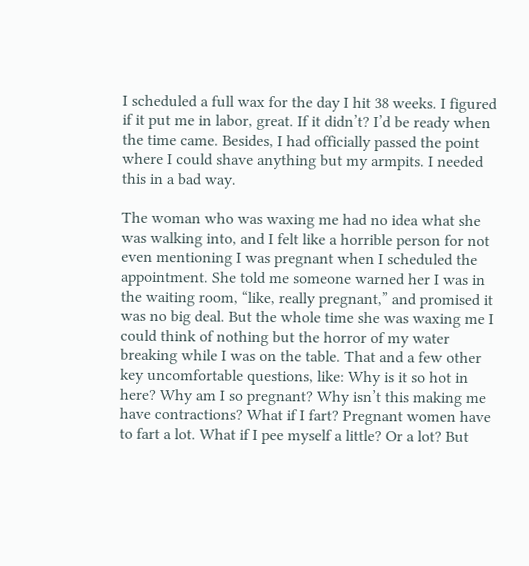I scheduled a full wax for the day I hit 38 weeks. I figured if it put me in labor, great. If it didn’t? I’d be ready when the time came. Besides, I had officially passed the point where I could shave anything but my armpits. I needed this in a bad way.

The woman who was waxing me had no idea what she was walking into, and I felt like a horrible person for not even mentioning I was pregnant when I scheduled the appointment. She told me someone warned her I was in the waiting room, “like, really pregnant,” and promised it was no big deal. But the whole time she was waxing me I could think of nothing but the horror of my water breaking while I was on the table. That and a few other key uncomfortable questions, like: Why is it so hot in here? Why am I so pregnant? Why isn’t this making me have contractions? What if I fart? Pregnant women have to fart a lot. What if I pee myself a little? Or a lot? But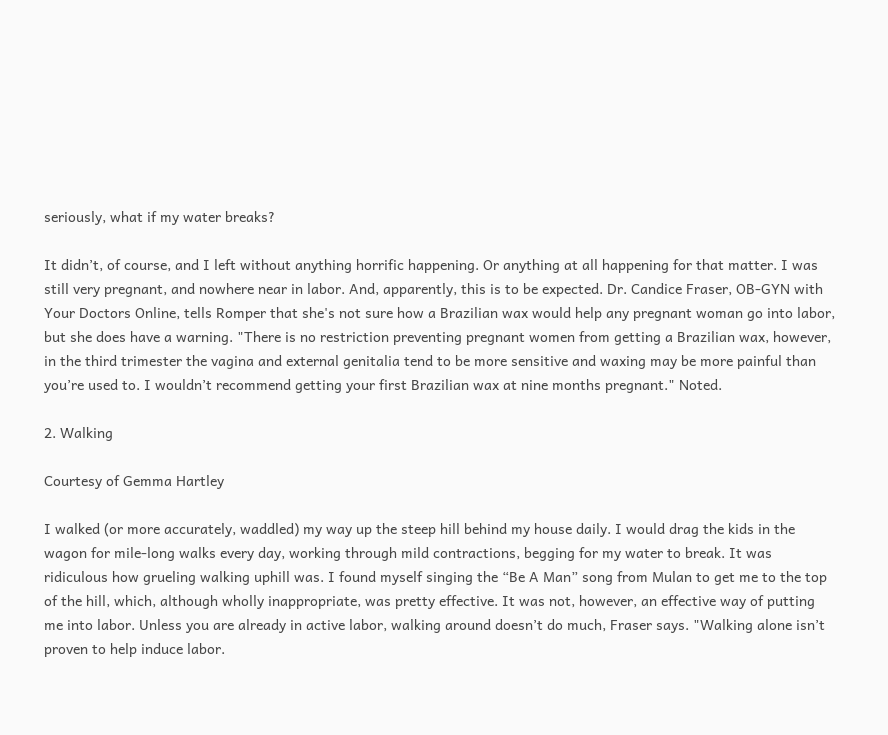seriously, what if my water breaks?

It didn’t, of course, and I left without anything horrific happening. Or anything at all happening for that matter. I was still very pregnant, and nowhere near in labor. And, apparently, this is to be expected. Dr. Candice Fraser, OB-GYN with Your Doctors Online, tells Romper that she's not sure how a Brazilian wax would help any pregnant woman go into labor, but she does have a warning. "There is no restriction preventing pregnant women from getting a Brazilian wax, however, in the third trimester the vagina and external genitalia tend to be more sensitive and waxing may be more painful than you’re used to. I wouldn’t recommend getting your first Brazilian wax at nine months pregnant." Noted.

2. Walking

Courtesy of Gemma Hartley

I walked (or more accurately, waddled) my way up the steep hill behind my house daily. I would drag the kids in the wagon for mile-long walks every day, working through mild contractions, begging for my water to break. It was ridiculous how grueling walking uphill was. I found myself singing the “Be A Man” song from Mulan to get me to the top of the hill, which, although wholly inappropriate, was pretty effective. It was not, however, an effective way of putting me into labor. Unless you are already in active labor, walking around doesn’t do much, Fraser says. "Walking alone isn’t proven to help induce labor.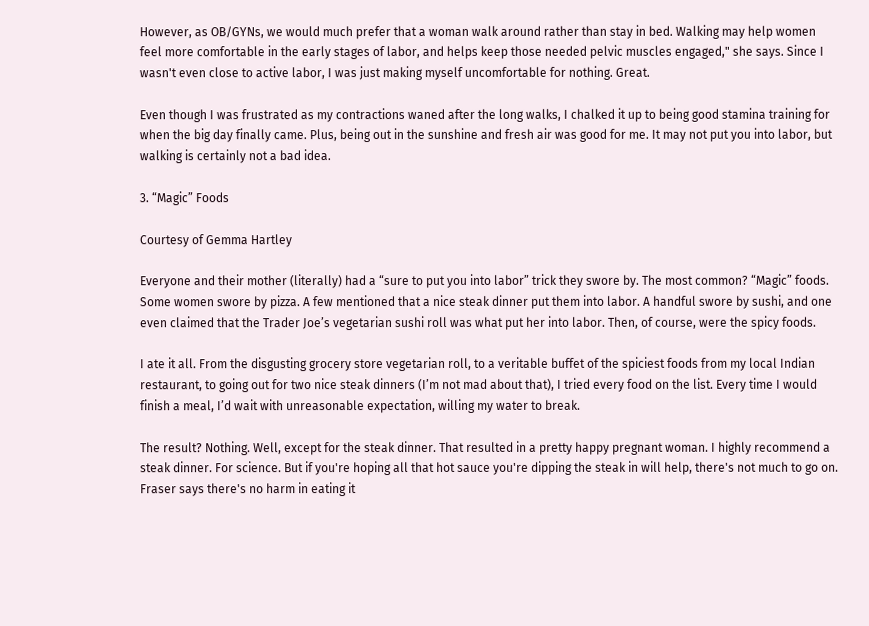However, as OB/GYNs, we would much prefer that a woman walk around rather than stay in bed. Walking may help women feel more comfortable in the early stages of labor, and helps keep those needed pelvic muscles engaged," she says. Since I wasn't even close to active labor, I was just making myself uncomfortable for nothing. Great.

Even though I was frustrated as my contractions waned after the long walks, I chalked it up to being good stamina training for when the big day finally came. Plus, being out in the sunshine and fresh air was good for me. It may not put you into labor, but walking is certainly not a bad idea.

3. “Magic” Foods

Courtesy of Gemma Hartley

Everyone and their mother (literally) had a “sure to put you into labor” trick they swore by. The most common? “Magic” foods. Some women swore by pizza. A few mentioned that a nice steak dinner put them into labor. A handful swore by sushi, and one even claimed that the Trader Joe’s vegetarian sushi roll was what put her into labor. Then, of course, were the spicy foods.

I ate it all. From the disgusting grocery store vegetarian roll, to a veritable buffet of the spiciest foods from my local Indian restaurant, to going out for two nice steak dinners (I’m not mad about that), I tried every food on the list. Every time I would finish a meal, I’d wait with unreasonable expectation, willing my water to break.

The result? Nothing. Well, except for the steak dinner. That resulted in a pretty happy pregnant woman. I highly recommend a steak dinner. For science. But if you're hoping all that hot sauce you're dipping the steak in will help, there's not much to go on. Fraser says there's no harm in eating it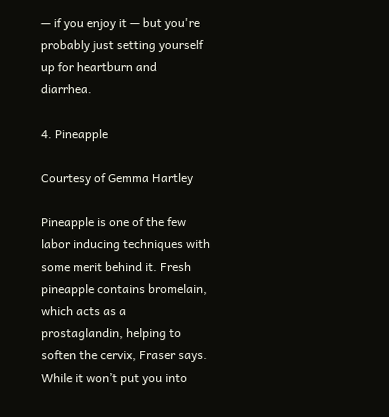— if you enjoy it — but you're probably just setting yourself up for heartburn and diarrhea.

4. Pineapple

Courtesy of Gemma Hartley

Pineapple is one of the few labor inducing techniques with some merit behind it. Fresh pineapple contains bromelain, which acts as a prostaglandin, helping to soften the cervix, Fraser says. While it won’t put you into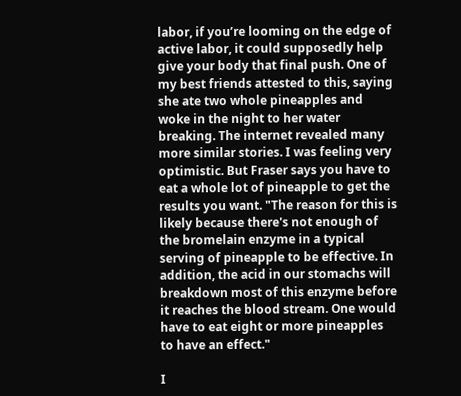labor, if you’re looming on the edge of active labor, it could supposedly help give your body that final push. One of my best friends attested to this, saying she ate two whole pineapples and woke in the night to her water breaking. The internet revealed many more similar stories. I was feeling very optimistic. But Fraser says you have to eat a whole lot of pineapple to get the results you want. "The reason for this is likely because there's not enough of the bromelain enzyme in a typical serving of pineapple to be effective. In addition, the acid in our stomachs will breakdown most of this enzyme before it reaches the blood stream. One would have to eat eight or more pineapples to have an effect."

I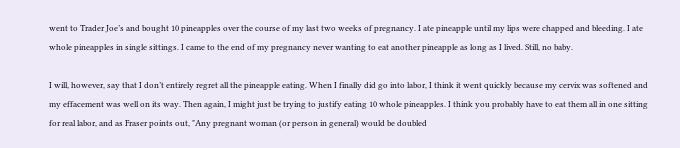went to Trader Joe’s and bought 10 pineapples over the course of my last two weeks of pregnancy. I ate pineapple until my lips were chapped and bleeding. I ate whole pineapples in single sittings. I came to the end of my pregnancy never wanting to eat another pineapple as long as I lived. Still, no baby.

I will, however, say that I don’t entirely regret all the pineapple eating. When I finally did go into labor, I think it went quickly because my cervix was softened and my effacement was well on its way. Then again, I might just be trying to justify eating 10 whole pineapples. I think you probably have to eat them all in one sitting for real labor, and as Fraser points out, "Any pregnant woman (or person in general) would be doubled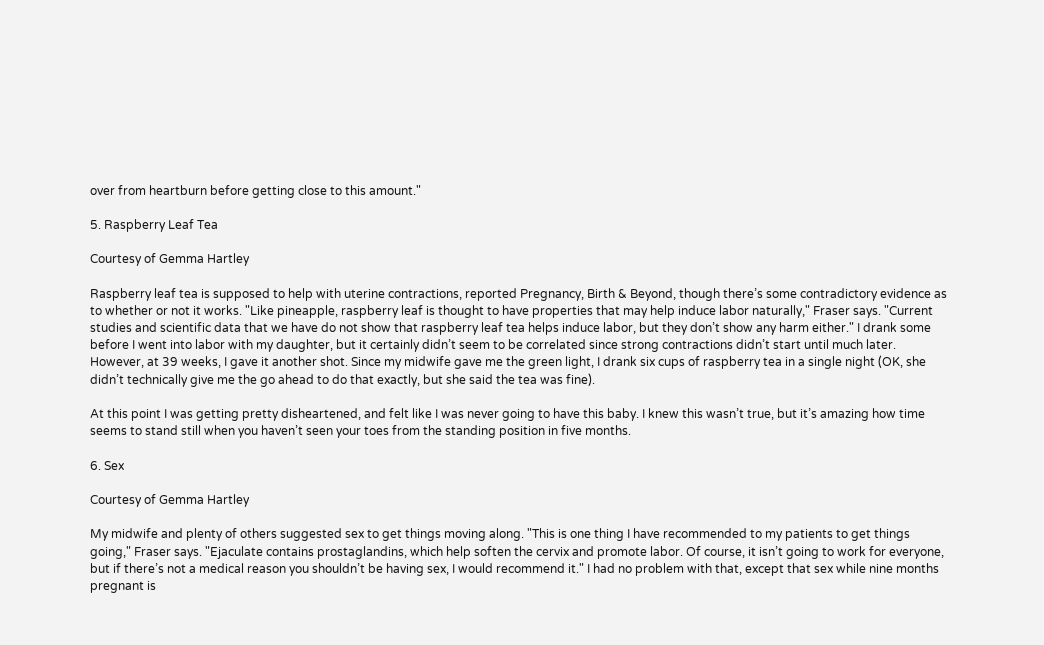over from heartburn before getting close to this amount."

5. Raspberry Leaf Tea

Courtesy of Gemma Hartley

Raspberry leaf tea is supposed to help with uterine contractions, reported Pregnancy, Birth & Beyond, though there’s some contradictory evidence as to whether or not it works. "Like pineapple, raspberry leaf is thought to have properties that may help induce labor naturally," Fraser says. "Current studies and scientific data that we have do not show that raspberry leaf tea helps induce labor, but they don’t show any harm either." I drank some before I went into labor with my daughter, but it certainly didn’t seem to be correlated since strong contractions didn’t start until much later. However, at 39 weeks, I gave it another shot. Since my midwife gave me the green light, I drank six cups of raspberry tea in a single night (OK, she didn’t technically give me the go ahead to do that exactly, but she said the tea was fine).

At this point I was getting pretty disheartened, and felt like I was never going to have this baby. I knew this wasn’t true, but it’s amazing how time seems to stand still when you haven’t seen your toes from the standing position in five months.

6. Sex

Courtesy of Gemma Hartley

My midwife and plenty of others suggested sex to get things moving along. "This is one thing I have recommended to my patients to get things going," Fraser says. "Ejaculate contains prostaglandins, which help soften the cervix and promote labor. Of course, it isn’t going to work for everyone, but if there’s not a medical reason you shouldn’t be having sex, I would recommend it." I had no problem with that, except that sex while nine months pregnant is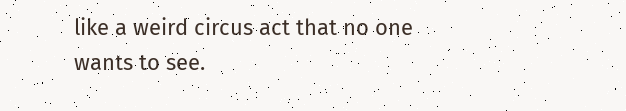like a weird circus act that no one wants to see.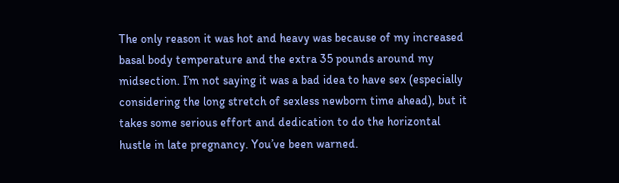The only reason it was hot and heavy was because of my increased basal body temperature and the extra 35 pounds around my midsection. I’m not saying it was a bad idea to have sex (especially considering the long stretch of sexless newborn time ahead), but it takes some serious effort and dedication to do the horizontal hustle in late pregnancy. You’ve been warned.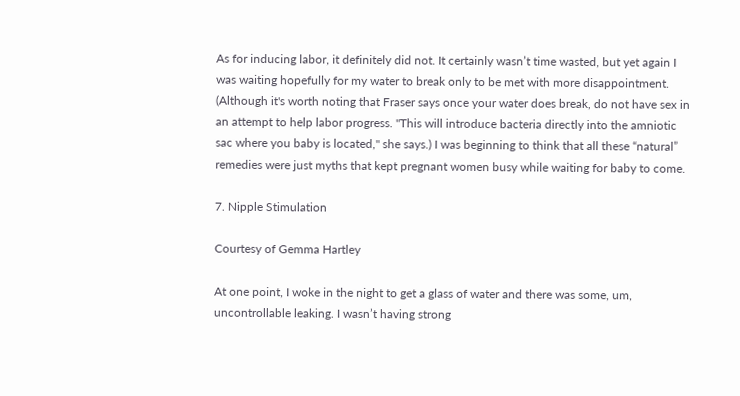As for inducing labor, it definitely did not. It certainly wasn’t time wasted, but yet again I was waiting hopefully for my water to break only to be met with more disappointment. (Although it's worth noting that Fraser says once your water does break, do not have sex in an attempt to help labor progress. "This will introduce bacteria directly into the amniotic sac where you baby is located," she says.) I was beginning to think that all these “natural” remedies were just myths that kept pregnant women busy while waiting for baby to come.

7. Nipple Stimulation

Courtesy of Gemma Hartley

At one point, I woke in the night to get a glass of water and there was some, um, uncontrollable leaking. I wasn’t having strong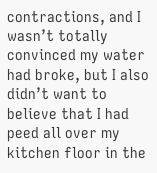contractions, and I wasn’t totally convinced my water had broke, but I also didn’t want to believe that I had peed all over my kitchen floor in the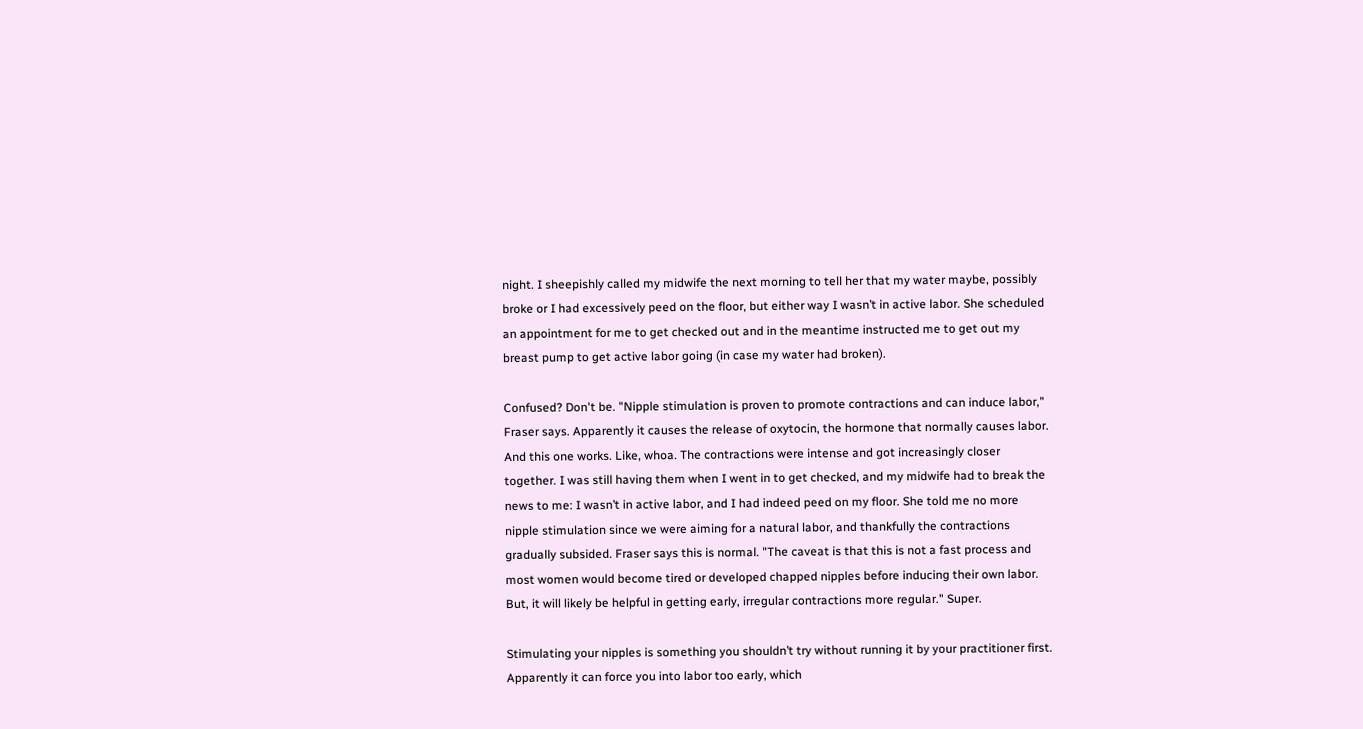night. I sheepishly called my midwife the next morning to tell her that my water maybe, possibly broke or I had excessively peed on the floor, but either way I wasn’t in active labor. She scheduled an appointment for me to get checked out and in the meantime instructed me to get out my breast pump to get active labor going (in case my water had broken).

Confused? Don't be. "Nipple stimulation is proven to promote contractions and can induce labor," Fraser says. Apparently it causes the release of oxytocin, the hormone that normally causes labor. And this one works. Like, whoa. The contractions were intense and got increasingly closer together. I was still having them when I went in to get checked, and my midwife had to break the news to me: I wasn’t in active labor, and I had indeed peed on my floor. She told me no more nipple stimulation since we were aiming for a natural labor, and thankfully the contractions gradually subsided. Fraser says this is normal. "The caveat is that this is not a fast process and most women would become tired or developed chapped nipples before inducing their own labor. But, it will likely be helpful in getting early, irregular contractions more regular." Super.

Stimulating your nipples is something you shouldn’t try without running it by your practitioner first. Apparently it can force you into labor too early, which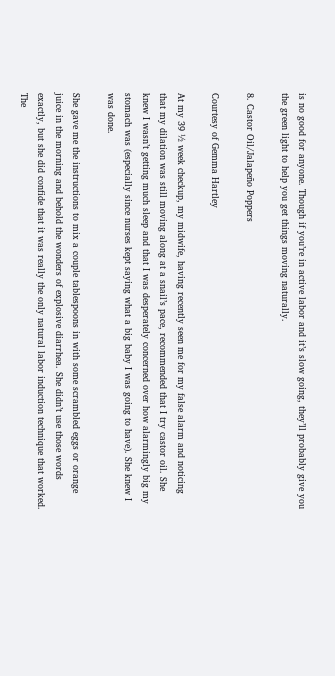is no good for anyone. Though if you’re in active labor and it’s slow going, they’ll probably give you the green light to help you get things moving naturally.

8. Castor Oil/Jalapeño Poppers

Courtesy of Gemma Hartley

At my 39 ½ week checkup, my midwife, having recently seen me for my false alarm and noticing that my dilation was still moving along at a snail’s pace, recommended that I try castor oil. She knew I wasn’t getting much sleep and that I was desperately concerned over how alarmingly big my stomach was (especially since nurses kept saying what a big baby I was going to have). She knew I was done.

She gave me the instructions to mix a couple tablespoons in with some scrambled eggs or orange juice in the morning and behold the wonders of explosive diarrhea. She didn’t use those words exactly, but she did confide that it was really the only natural labor induction technique that worked. The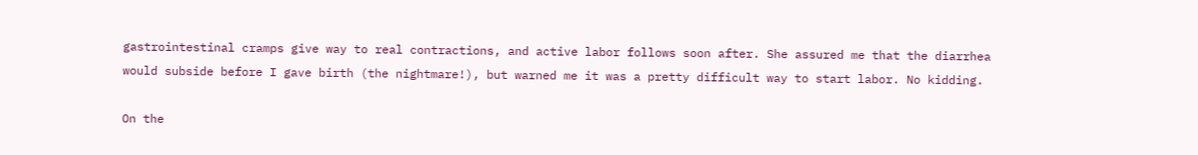gastrointestinal cramps give way to real contractions, and active labor follows soon after. She assured me that the diarrhea would subside before I gave birth (the nightmare!), but warned me it was a pretty difficult way to start labor. No kidding.

On the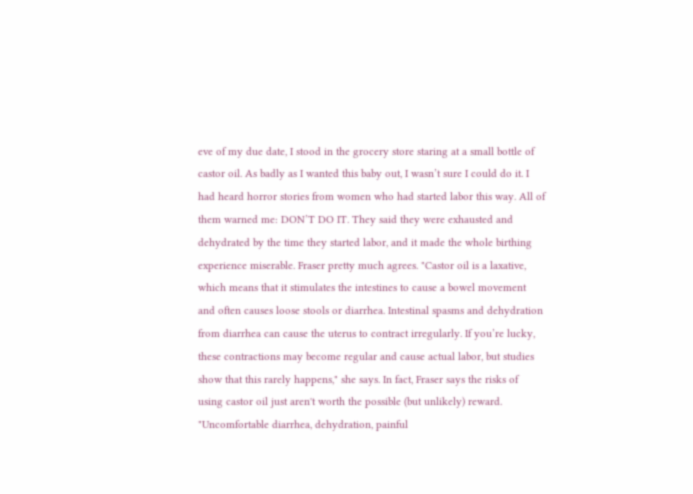eve of my due date, I stood in the grocery store staring at a small bottle of castor oil. As badly as I wanted this baby out, I wasn’t sure I could do it. I had heard horror stories from women who had started labor this way. All of them warned me: DON’T DO IT. They said they were exhausted and dehydrated by the time they started labor, and it made the whole birthing experience miserable. Fraser pretty much agrees. "Castor oil is a laxative, which means that it stimulates the intestines to cause a bowel movement and often causes loose stools or diarrhea. Intestinal spasms and dehydration from diarrhea can cause the uterus to contract irregularly. If you’re lucky, these contractions may become regular and cause actual labor, but studies show that this rarely happens," she says. In fact, Fraser says the risks of using castor oil just aren't worth the possible (but unlikely) reward. "Uncomfortable diarrhea, dehydration, painful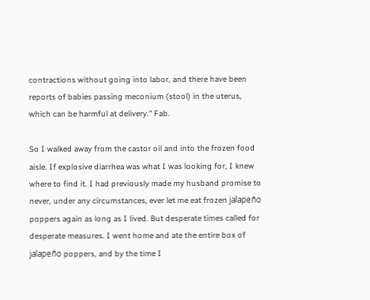contractions without going into labor, and there have been reports of babies passing meconium (stool) in the uterus, which can be harmful at delivery." Fab.

So I walked away from the castor oil and into the frozen food aisle. If explosive diarrhea was what I was looking for, I knew where to find it. I had previously made my husband promise to never, under any circumstances, ever let me eat frozen jalapeño poppers again as long as I lived. But desperate times called for desperate measures. I went home and ate the entire box of jalapeño poppers, and by the time I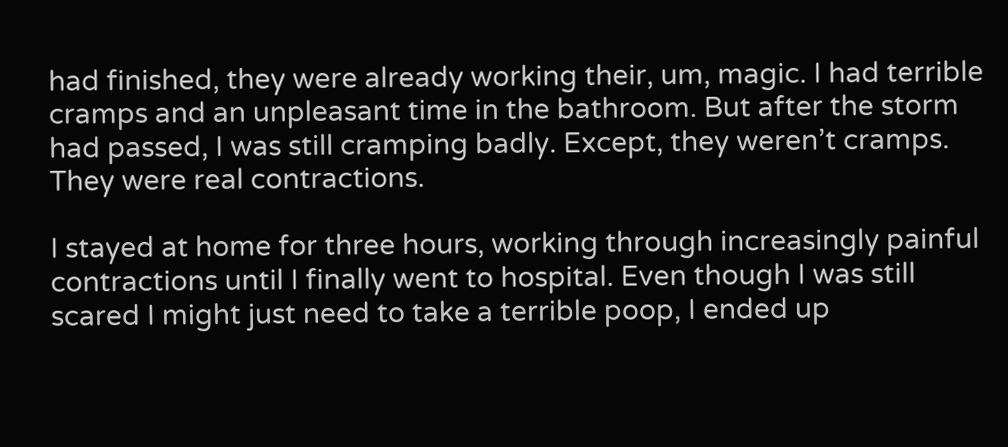had finished, they were already working their, um, magic. I had terrible cramps and an unpleasant time in the bathroom. But after the storm had passed, I was still cramping badly. Except, they weren’t cramps. They were real contractions.

I stayed at home for three hours, working through increasingly painful contractions until I finally went to hospital. Even though I was still scared I might just need to take a terrible poop, I ended up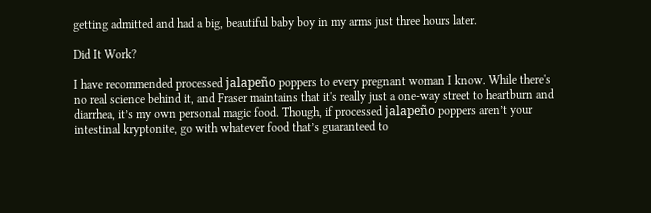getting admitted and had a big, beautiful baby boy in my arms just three hours later.

Did It Work?

I have recommended processed jalapeño poppers to every pregnant woman I know. While there's no real science behind it, and Fraser maintains that it's really just a one-way street to heartburn and diarrhea, it’s my own personal magic food. Though, if processed jalapeño poppers aren’t your intestinal kryptonite, go with whatever food that’s guaranteed to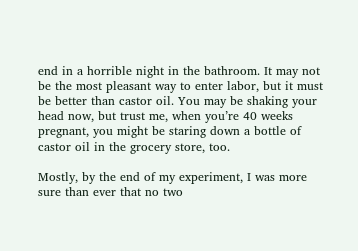end in a horrible night in the bathroom. It may not be the most pleasant way to enter labor, but it must be better than castor oil. You may be shaking your head now, but trust me, when you’re 40 weeks pregnant, you might be staring down a bottle of castor oil in the grocery store, too.

Mostly, by the end of my experiment, I was more sure than ever that no two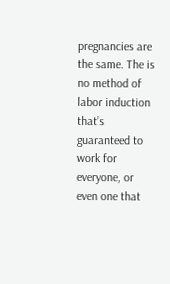pregnancies are the same. The is no method of labor induction that’s guaranteed to work for everyone, or even one that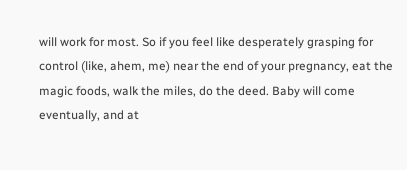will work for most. So if you feel like desperately grasping for control (like, ahem, me) near the end of your pregnancy, eat the magic foods, walk the miles, do the deed. Baby will come eventually, and at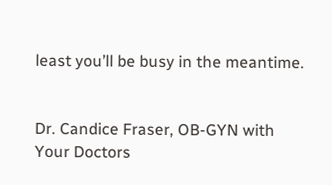least you’ll be busy in the meantime.


Dr. Candice Fraser, OB-GYN with Your Doctors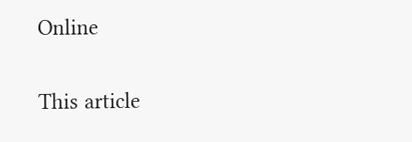Online

This article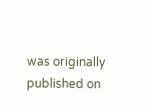was originally published on